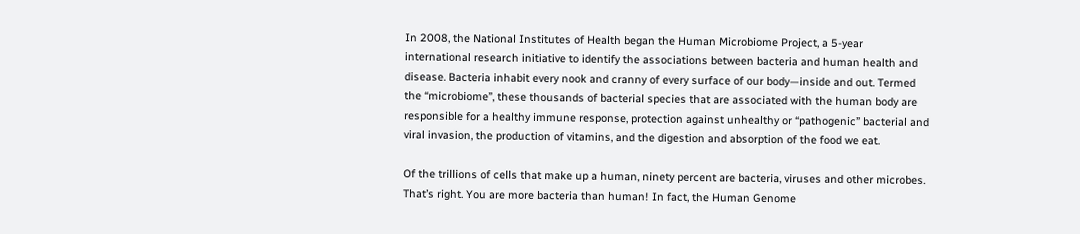In 2008, the National Institutes of Health began the Human Microbiome Project, a 5-year international research initiative to identify the associations between bacteria and human health and disease. Bacteria inhabit every nook and cranny of every surface of our body—inside and out. Termed the “microbiome”, these thousands of bacterial species that are associated with the human body are responsible for a healthy immune response, protection against unhealthy or “pathogenic” bacterial and viral invasion, the production of vitamins, and the digestion and absorption of the food we eat.

Of the trillions of cells that make up a human, ninety percent are bacteria, viruses and other microbes. That’s right. You are more bacteria than human! In fact, the Human Genome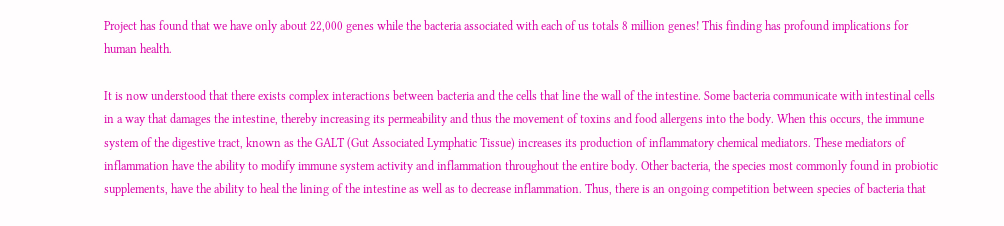Project has found that we have only about 22,000 genes while the bacteria associated with each of us totals 8 million genes! This finding has profound implications for human health.

It is now understood that there exists complex interactions between bacteria and the cells that line the wall of the intestine. Some bacteria communicate with intestinal cells in a way that damages the intestine, thereby increasing its permeability and thus the movement of toxins and food allergens into the body. When this occurs, the immune system of the digestive tract, known as the GALT (Gut Associated Lymphatic Tissue) increases its production of inflammatory chemical mediators. These mediators of inflammation have the ability to modify immune system activity and inflammation throughout the entire body. Other bacteria, the species most commonly found in probiotic supplements, have the ability to heal the lining of the intestine as well as to decrease inflammation. Thus, there is an ongoing competition between species of bacteria that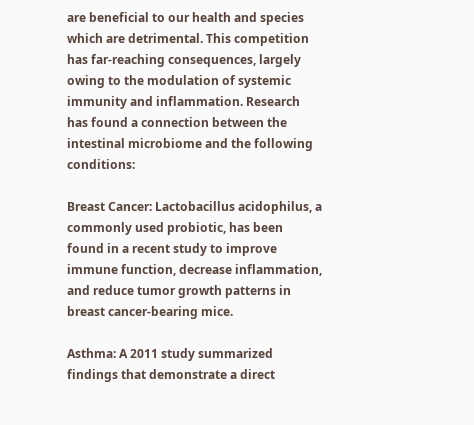are beneficial to our health and species which are detrimental. This competition has far-reaching consequences, largely owing to the modulation of systemic immunity and inflammation. Research has found a connection between the intestinal microbiome and the following conditions:

Breast Cancer: Lactobacillus acidophilus, a commonly used probiotic, has been found in a recent study to improve immune function, decrease inflammation, and reduce tumor growth patterns in breast cancer-bearing mice.

Asthma: A 2011 study summarized findings that demonstrate a direct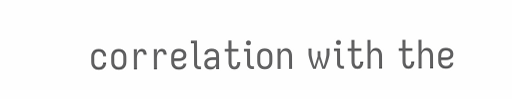correlation with the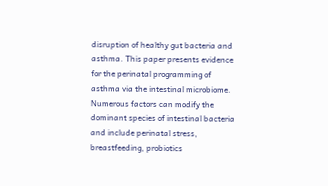disruption of healthy gut bacteria and asthma. This paper presents evidence for the perinatal programming of asthma via the intestinal microbiome. Numerous factors can modify the dominant species of intestinal bacteria and include perinatal stress, breastfeeding, probiotics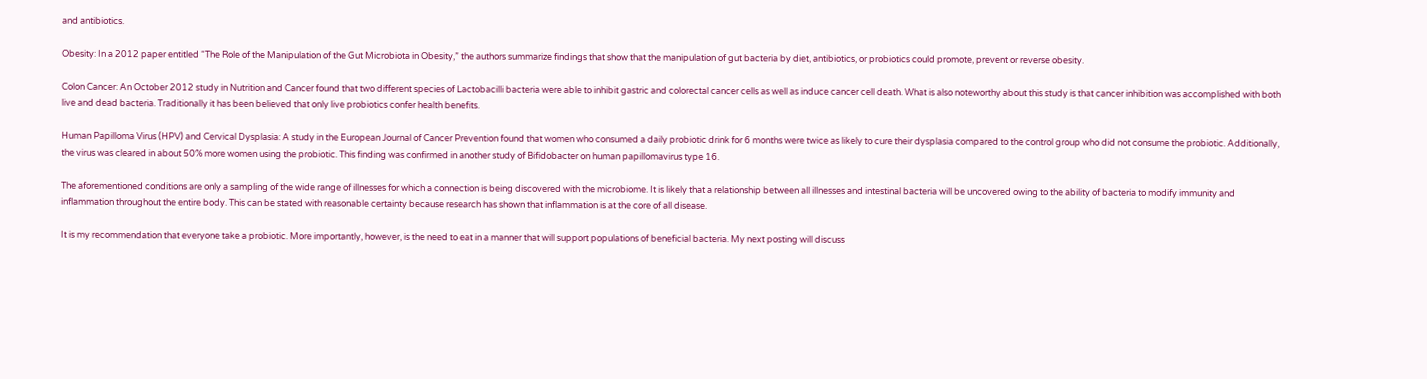and antibiotics.

Obesity: In a 2012 paper entitled “The Role of the Manipulation of the Gut Microbiota in Obesity,” the authors summarize findings that show that the manipulation of gut bacteria by diet, antibiotics, or probiotics could promote, prevent or reverse obesity.

Colon Cancer: An October 2012 study in Nutrition and Cancer found that two different species of Lactobacilli bacteria were able to inhibit gastric and colorectal cancer cells as well as induce cancer cell death. What is also noteworthy about this study is that cancer inhibition was accomplished with both live and dead bacteria. Traditionally it has been believed that only live probiotics confer health benefits.

Human Papilloma Virus (HPV) and Cervical Dysplasia: A study in the European Journal of Cancer Prevention found that women who consumed a daily probiotic drink for 6 months were twice as likely to cure their dysplasia compared to the control group who did not consume the probiotic. Additionally, the virus was cleared in about 50% more women using the probiotic. This finding was confirmed in another study of Bifidobacter on human papillomavirus type 16.

The aforementioned conditions are only a sampling of the wide range of illnesses for which a connection is being discovered with the microbiome. It is likely that a relationship between all illnesses and intestinal bacteria will be uncovered owing to the ability of bacteria to modify immunity and inflammation throughout the entire body. This can be stated with reasonable certainty because research has shown that inflammation is at the core of all disease.

It is my recommendation that everyone take a probiotic. More importantly, however, is the need to eat in a manner that will support populations of beneficial bacteria. My next posting will discuss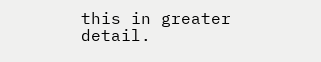this in greater detail.